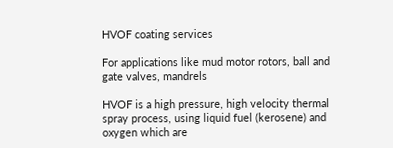HVOF coating services

For applications like mud motor rotors, ball and gate valves, mandrels

HVOF is a high pressure, high velocity thermal spray process, using liquid fuel (kerosene) and oxygen which are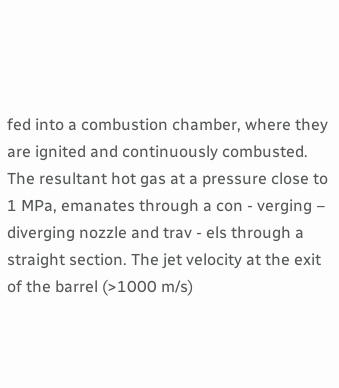fed into a combustion chamber, where they are ignited and continuously combusted. The resultant hot gas at a pressure close to 1 MPa, emanates through a con - verging – diverging nozzle and trav - els through a straight section. The jet velocity at the exit of the barrel (>1000 m/s)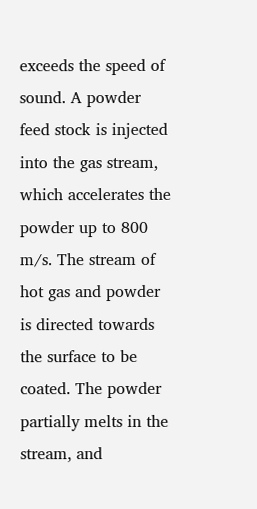exceeds the speed of sound. A powder feed stock is injected into the gas stream, which accelerates the powder up to 800 m/s. The stream of hot gas and powder is directed towards the surface to be coated. The powder partially melts in the stream, and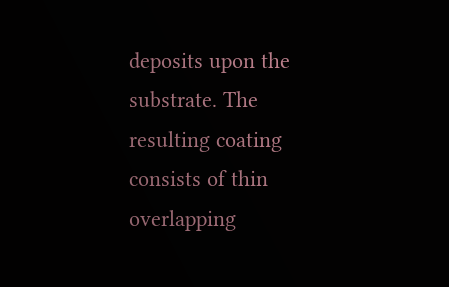deposits upon the substrate. The resulting coating consists of thin overlapping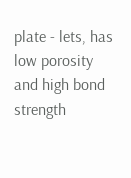plate - lets, has low porosity and high bond strength